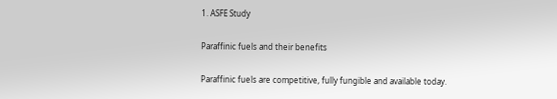1. ASFE Study

Paraffinic fuels and their benefits

Paraffinic fuels are competitive, fully fungible and available today.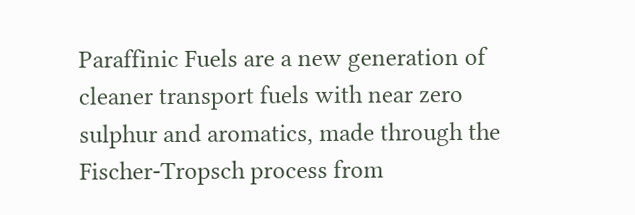Paraffinic Fuels are a new generation of cleaner transport fuels with near zero sulphur and aromatics, made through the Fischer-Tropsch process from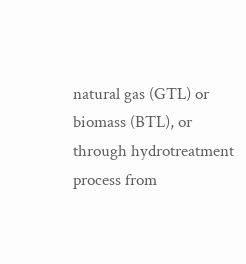natural gas (GTL) or biomass (BTL), or through hydrotreatment process from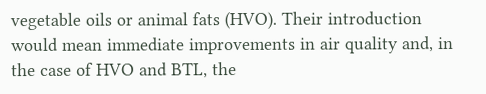vegetable oils or animal fats (HVO). Their introduction would mean immediate improvements in air quality and, in the case of HVO and BTL, the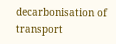decarbonisation of transport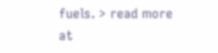fuels. > read more at